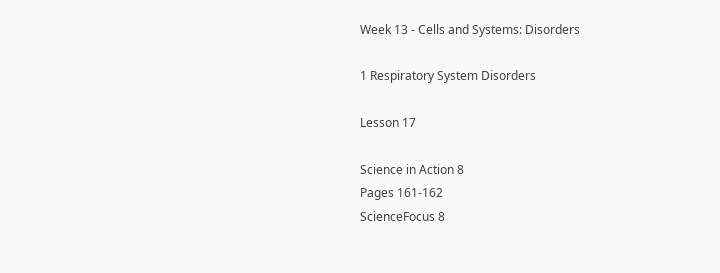Week 13 - Cells and Systems: Disorders

1 Respiratory System Disorders

Lesson 17

Science in Action 8
Pages 161-162
ScienceFocus 8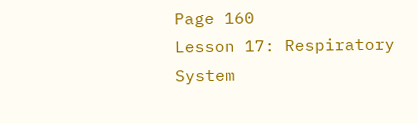Page 160
Lesson 17: Respiratory System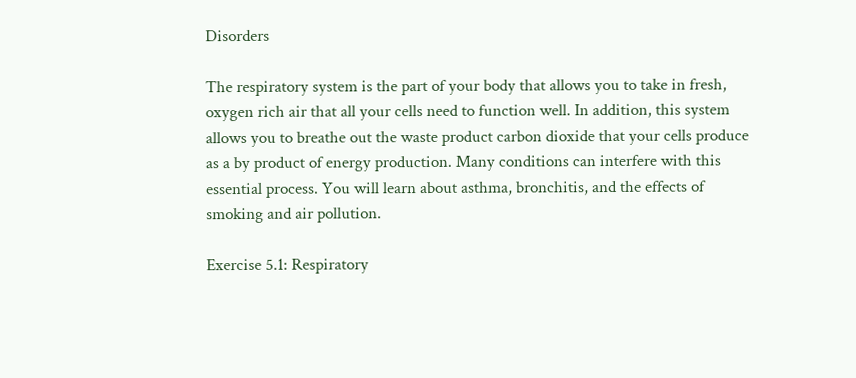Disorders

The respiratory system is the part of your body that allows you to take in fresh, oxygen rich air that all your cells need to function well. In addition, this system allows you to breathe out the waste product carbon dioxide that your cells produce as a by product of energy production. Many conditions can interfere with this essential process. You will learn about asthma, bronchitis, and the effects of smoking and air pollution.

Exercise 5.1: Respiratory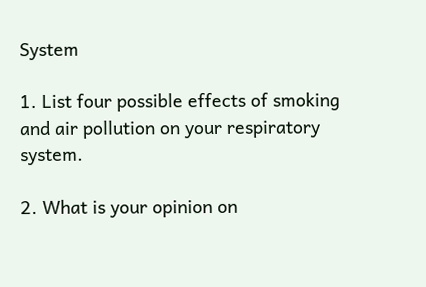System

1. List four possible effects of smoking and air pollution on your respiratory system.

2. What is your opinion on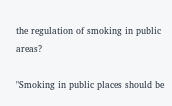the regulation of smoking in public areas?

"Smoking in public places should be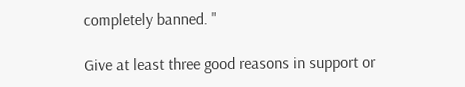completely banned. "

Give at least three good reasons in support or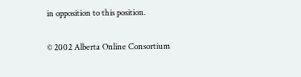in opposition to this position.

© 2002 Alberta Online Consortium